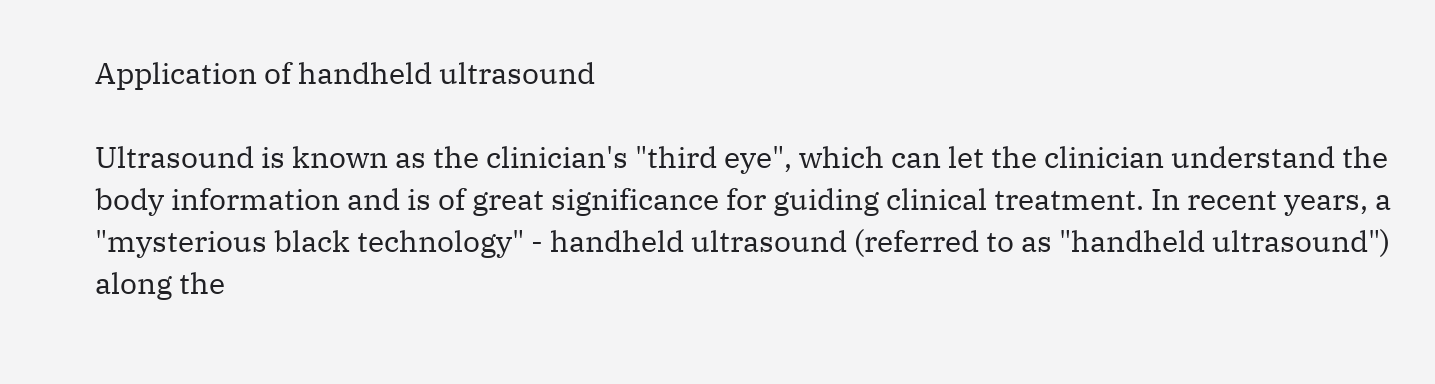Application of handheld ultrasound

Ultrasound is known as the clinician's "third eye", which can let the clinician understand the body information and is of great significance for guiding clinical treatment. In recent years, a "mysterious black technology" - handheld ultrasound (referred to as "handheld ultrasound") along the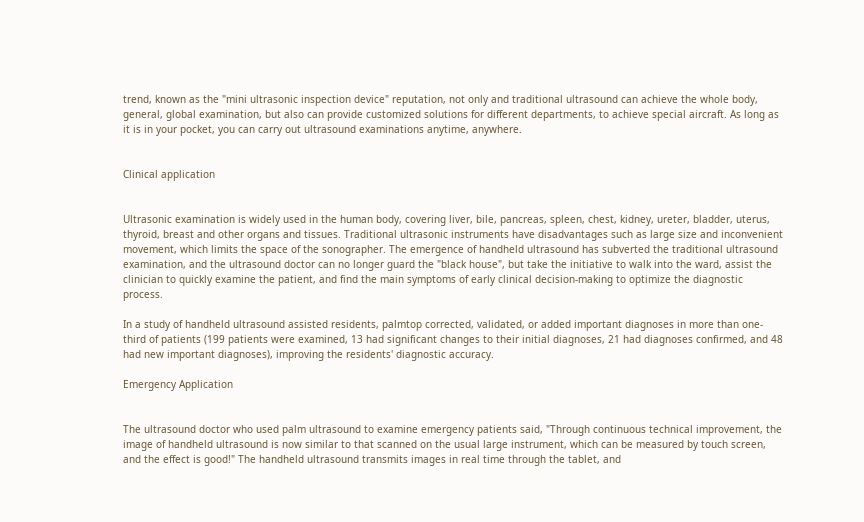trend, known as the "mini ultrasonic inspection device" reputation, not only and traditional ultrasound can achieve the whole body, general, global examination, but also can provide customized solutions for different departments, to achieve special aircraft. As long as it is in your pocket, you can carry out ultrasound examinations anytime, anywhere.


Clinical application


Ultrasonic examination is widely used in the human body, covering liver, bile, pancreas, spleen, chest, kidney, ureter, bladder, uterus, thyroid, breast and other organs and tissues. Traditional ultrasonic instruments have disadvantages such as large size and inconvenient movement, which limits the space of the sonographer. The emergence of handheld ultrasound has subverted the traditional ultrasound examination, and the ultrasound doctor can no longer guard the "black house", but take the initiative to walk into the ward, assist the clinician to quickly examine the patient, and find the main symptoms of early clinical decision-making to optimize the diagnostic process.

In a study of handheld ultrasound assisted residents, palmtop corrected, validated, or added important diagnoses in more than one-third of patients (199 patients were examined, 13 had significant changes to their initial diagnoses, 21 had diagnoses confirmed, and 48 had new important diagnoses), improving the residents' diagnostic accuracy.

Emergency Application


The ultrasound doctor who used palm ultrasound to examine emergency patients said, "Through continuous technical improvement, the image of handheld ultrasound is now similar to that scanned on the usual large instrument, which can be measured by touch screen, and the effect is good!" The handheld ultrasound transmits images in real time through the tablet, and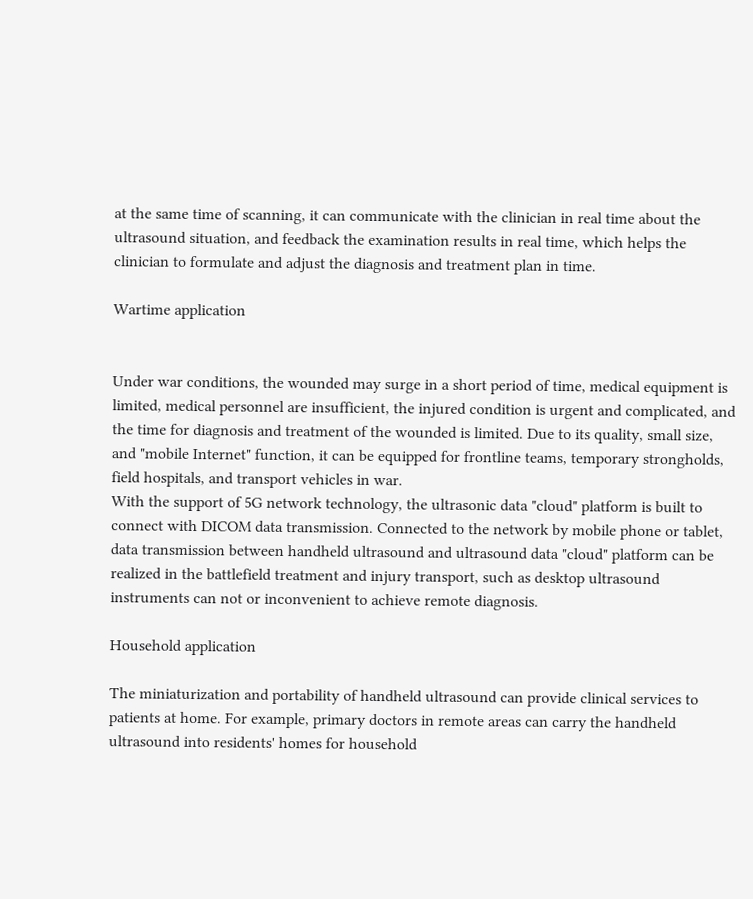at the same time of scanning, it can communicate with the clinician in real time about the ultrasound situation, and feedback the examination results in real time, which helps the clinician to formulate and adjust the diagnosis and treatment plan in time.

Wartime application


Under war conditions, the wounded may surge in a short period of time, medical equipment is limited, medical personnel are insufficient, the injured condition is urgent and complicated, and the time for diagnosis and treatment of the wounded is limited. Due to its quality, small size, and "mobile Internet" function, it can be equipped for frontline teams, temporary strongholds, field hospitals, and transport vehicles in war.
With the support of 5G network technology, the ultrasonic data "cloud" platform is built to connect with DICOM data transmission. Connected to the network by mobile phone or tablet, data transmission between handheld ultrasound and ultrasound data "cloud" platform can be realized in the battlefield treatment and injury transport, such as desktop ultrasound instruments can not or inconvenient to achieve remote diagnosis.

Household application

The miniaturization and portability of handheld ultrasound can provide clinical services to patients at home. For example, primary doctors in remote areas can carry the handheld ultrasound into residents' homes for household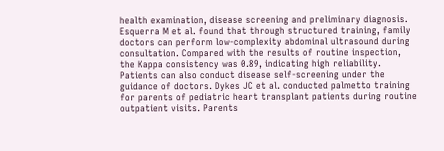health examination, disease screening and preliminary diagnosis. Esquerra M et al. found that through structured training, family doctors can perform low-complexity abdominal ultrasound during consultation. Compared with the results of routine inspection, the Kappa consistency was 0.89, indicating high reliability.
Patients can also conduct disease self-screening under the guidance of doctors. Dykes JC et al. conducted palmetto training for parents of pediatric heart transplant patients during routine outpatient visits. Parents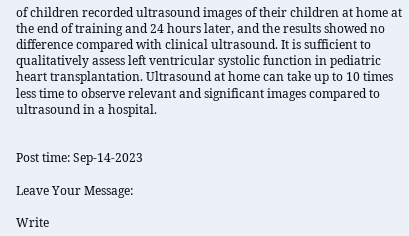of children recorded ultrasound images of their children at home at the end of training and 24 hours later, and the results showed no difference compared with clinical ultrasound. It is sufficient to qualitatively assess left ventricular systolic function in pediatric heart transplantation. Ultrasound at home can take up to 10 times less time to observe relevant and significant images compared to ultrasound in a hospital.


Post time: Sep-14-2023

Leave Your Message:

Write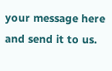your message here and send it to us.